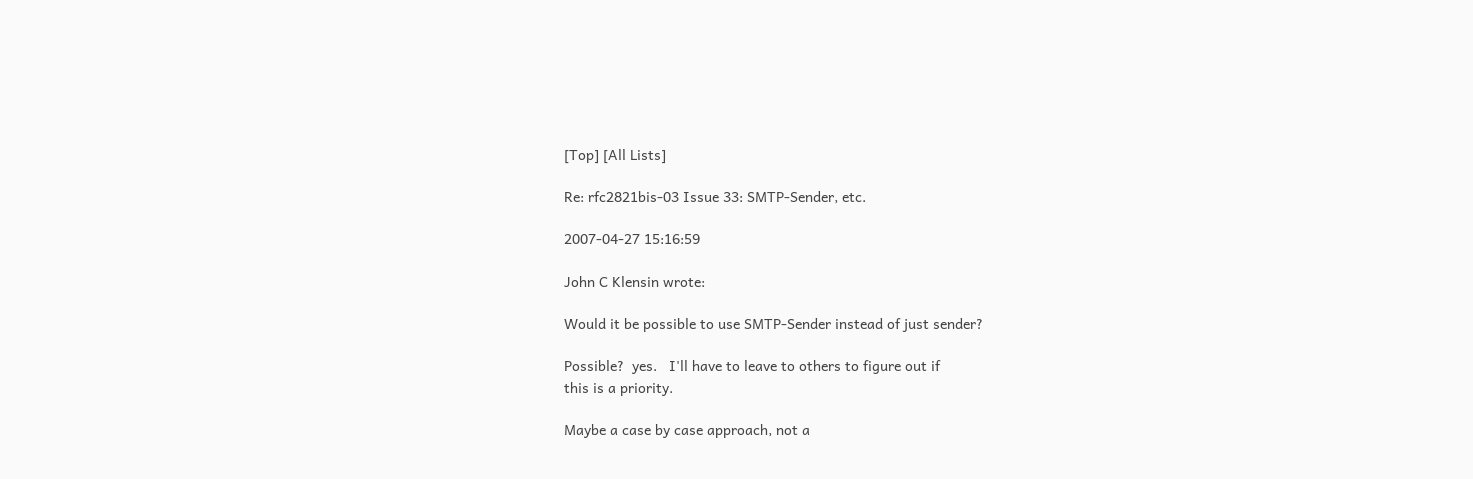[Top] [All Lists]

Re: rfc2821bis-03 Issue 33: SMTP-Sender, etc.

2007-04-27 15:16:59

John C Klensin wrote:

Would it be possible to use SMTP-Sender instead of just sender?

Possible?  yes.   I'll have to leave to others to figure out if
this is a priority.

Maybe a case by case approach, not a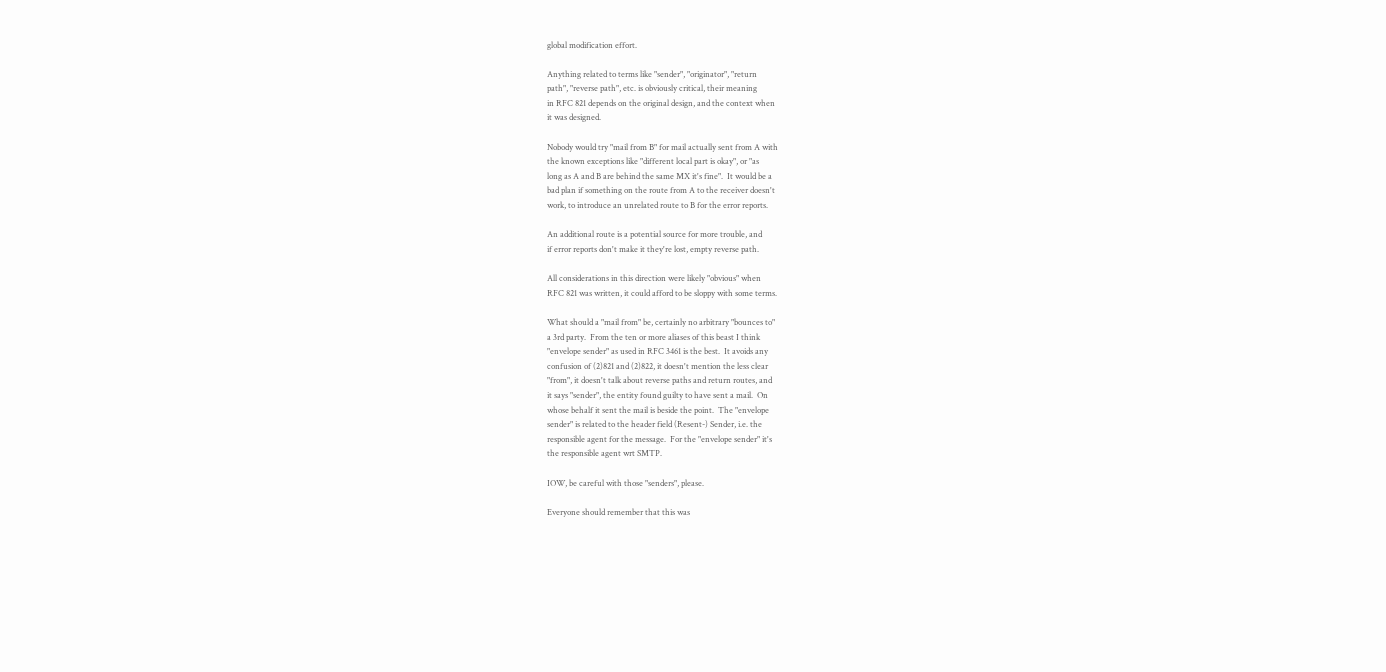global modification effort.

Anything related to terms like "sender", "originator", "return
path", "reverse path", etc. is obviously critical, their meaning
in RFC 821 depends on the original design, and the context when
it was designed.

Nobody would try "mail from B" for mail actually sent from A with
the known exceptions like "different local part is okay", or "as
long as A and B are behind the same MX it's fine".  It would be a
bad plan if something on the route from A to the receiver doesn't
work, to introduce an unrelated route to B for the error reports.

An additional route is a potential source for more trouble, and
if error reports don't make it they're lost, empty reverse path.

All considerations in this direction were likely "obvious" when
RFC 821 was written, it could afford to be sloppy with some terms.

What should a "mail from" be, certainly no arbitrary "bounces to"
a 3rd party.  From the ten or more aliases of this beast I think
"envelope sender" as used in RFC 3461 is the best.  It avoids any
confusion of (2)821 and (2)822, it doesn't mention the less clear
"from", it doesn't talk about reverse paths and return routes, and
it says "sender", the entity found guilty to have sent a mail.  On
whose behalf it sent the mail is beside the point.  The "envelope
sender" is related to the header field (Resent-) Sender, i.e. the
responsible agent for the message.  For the "envelope sender" it's
the responsible agent wrt SMTP.

IOW, be careful with those "senders", please.

Everyone should remember that this was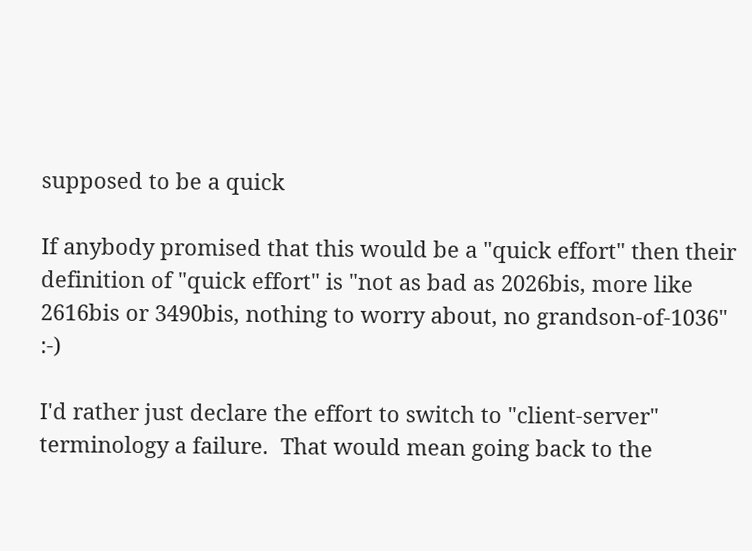supposed to be a quick

If anybody promised that this would be a "quick effort" then their
definition of "quick effort" is "not as bad as 2026bis, more like
2616bis or 3490bis, nothing to worry about, no grandson-of-1036" :-)

I'd rather just declare the effort to switch to "client-server"
terminology a failure.  That would mean going back to the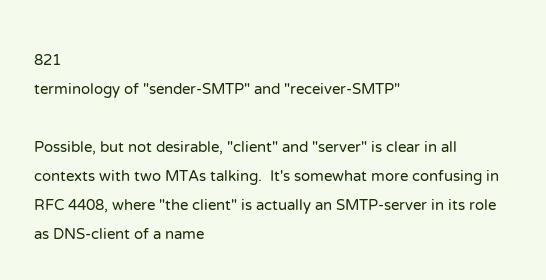821
terminology of "sender-SMTP" and "receiver-SMTP"

Possible, but not desirable, "client" and "server" is clear in all
contexts with two MTAs talking.  It's somewhat more confusing in
RFC 4408, where "the client" is actually an SMTP-server in its role
as DNS-client of a name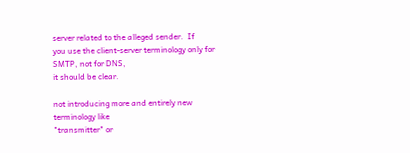server related to the alleged sender.  If
you use the client-server terminology only for SMTP, not for DNS,
it should be clear.

not introducing more and entirely new terminology like
"transmitter" or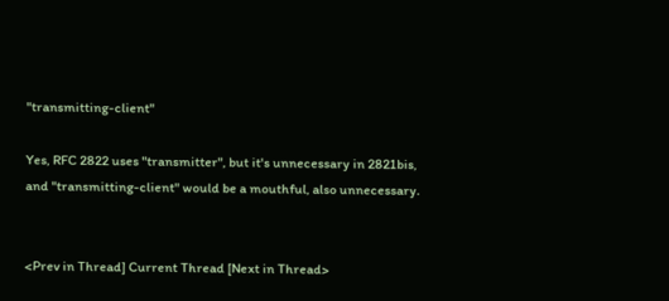"transmitting-client"

Yes, RFC 2822 uses "transmitter", but it's unnecessary in 2821bis,
and "transmitting-client" would be a mouthful, also unnecessary.


<Prev in Thread] Current Thread [Next in Thread>